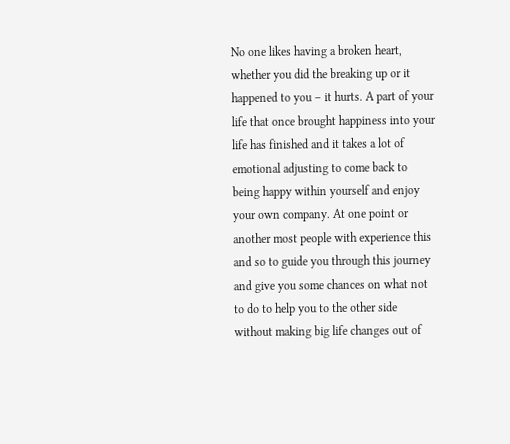No one likes having a broken heart, whether you did the breaking up or it happened to you – it hurts. A part of your life that once brought happiness into your life has finished and it takes a lot of emotional adjusting to come back to being happy within yourself and enjoy your own company. At one point or another most people with experience this and so to guide you through this journey and give you some chances on what not to do to help you to the other side without making big life changes out of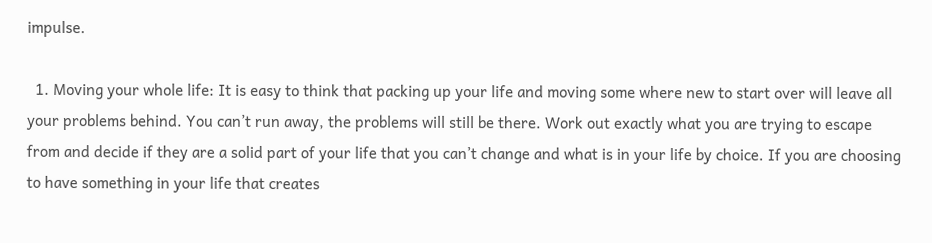impulse.

  1. Moving your whole life: It is easy to think that packing up your life and moving some where new to start over will leave all your problems behind. You can’t run away, the problems will still be there. Work out exactly what you are trying to escape from and decide if they are a solid part of your life that you can’t change and what is in your life by choice. If you are choosing to have something in your life that creates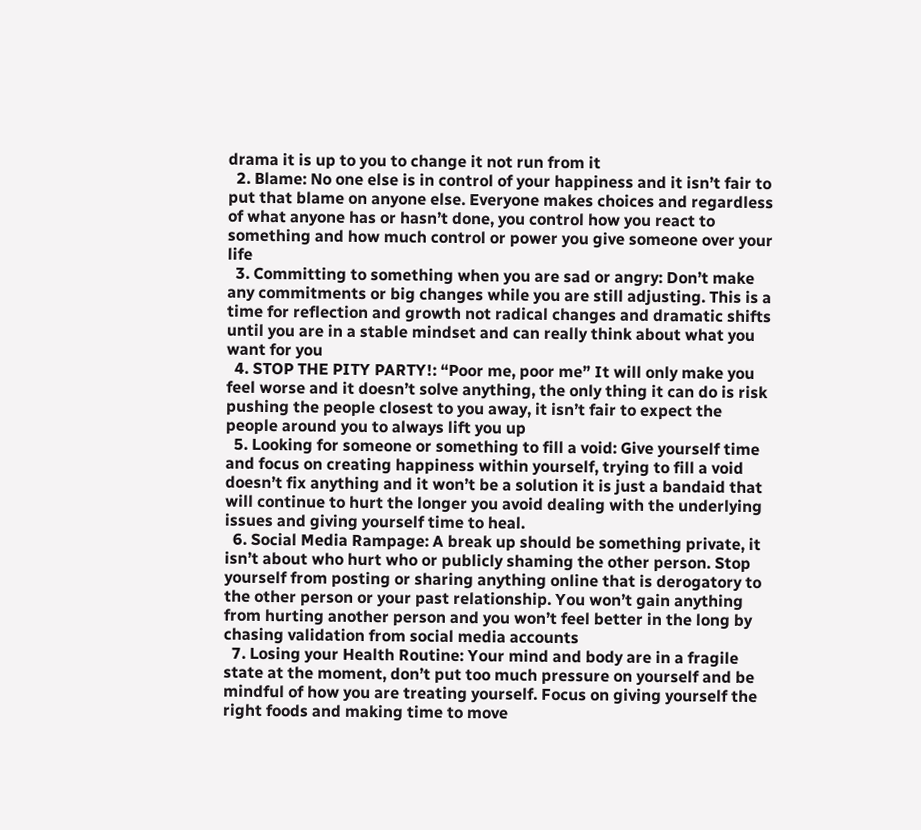drama it is up to you to change it not run from it
  2. Blame: No one else is in control of your happiness and it isn’t fair to put that blame on anyone else. Everyone makes choices and regardless of what anyone has or hasn’t done, you control how you react to something and how much control or power you give someone over your life
  3. Committing to something when you are sad or angry: Don’t make any commitments or big changes while you are still adjusting. This is a time for reflection and growth not radical changes and dramatic shifts until you are in a stable mindset and can really think about what you want for you
  4. STOP THE PITY PARTY!: “Poor me, poor me” It will only make you feel worse and it doesn’t solve anything, the only thing it can do is risk pushing the people closest to you away, it isn’t fair to expect the people around you to always lift you up
  5. Looking for someone or something to fill a void: Give yourself time and focus on creating happiness within yourself, trying to fill a void doesn’t fix anything and it won’t be a solution it is just a bandaid that will continue to hurt the longer you avoid dealing with the underlying issues and giving yourself time to heal.
  6. Social Media Rampage: A break up should be something private, it isn’t about who hurt who or publicly shaming the other person. Stop yourself from posting or sharing anything online that is derogatory to the other person or your past relationship. You won’t gain anything from hurting another person and you won’t feel better in the long by chasing validation from social media accounts
  7. Losing your Health Routine: Your mind and body are in a fragile state at the moment, don’t put too much pressure on yourself and be mindful of how you are treating yourself. Focus on giving yourself the right foods and making time to move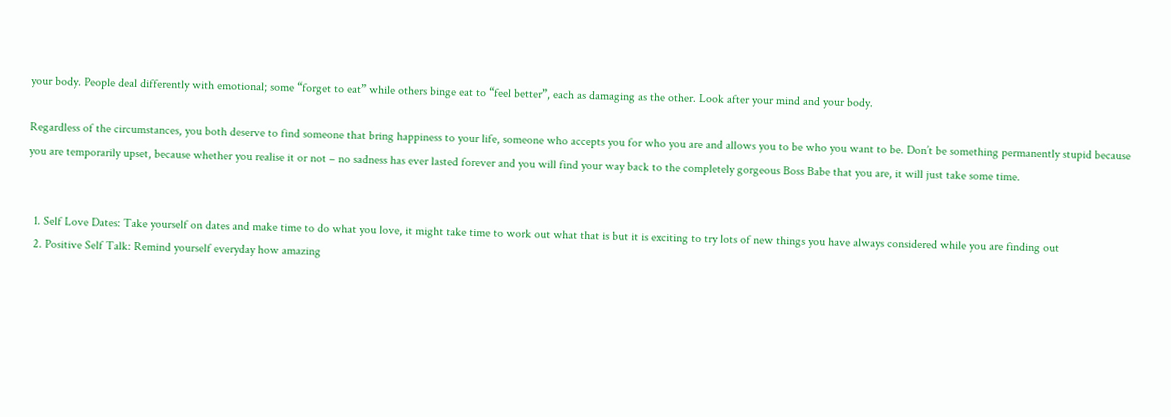your body. People deal differently with emotional; some “forget to eat” while others binge eat to “feel better”, each as damaging as the other. Look after your mind and your body.

Regardless of the circumstances, you both deserve to find someone that bring happiness to your life, someone who accepts you for who you are and allows you to be who you want to be. Don’t be something permanently stupid because you are temporarily upset, because whether you realise it or not – no sadness has ever lasted forever and you will find your way back to the completely gorgeous Boss Babe that you are, it will just take some time.


  1. Self Love Dates: Take yourself on dates and make time to do what you love, it might take time to work out what that is but it is exciting to try lots of new things you have always considered while you are finding out
  2. Positive Self Talk: Remind yourself everyday how amazing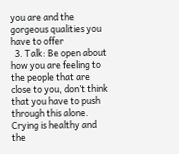you are and the gorgeous qualities you have to offer
  3. Talk: Be open about how you are feeling to the people that are close to you, don’t think that you have to push through this alone. Crying is healthy and the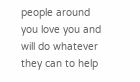people around you love you and will do whatever they can to help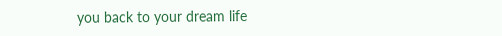you back to your dream life